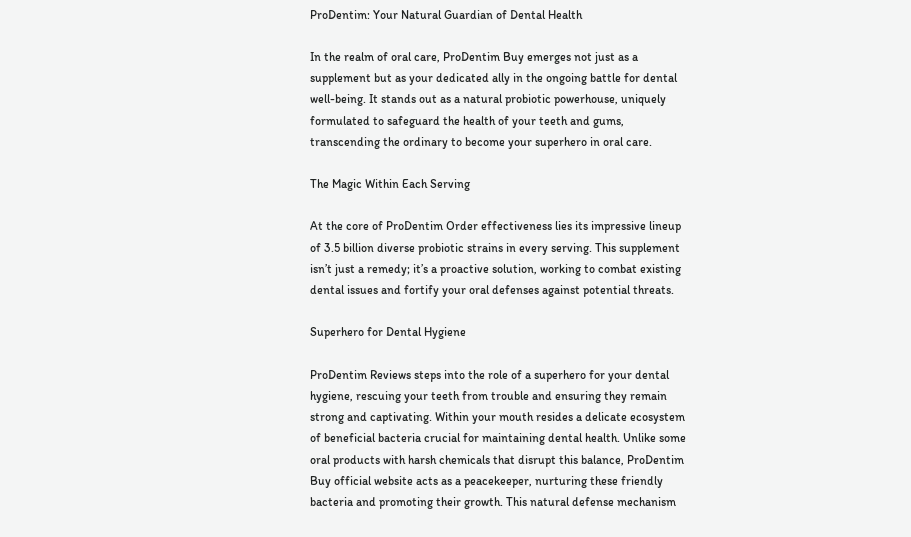ProDentim: Your Natural Guardian of Dental Health

In the realm of oral care, ProDentim Buy emerges not just as a supplement but as your dedicated ally in the ongoing battle for dental well-being. It stands out as a natural probiotic powerhouse, uniquely formulated to safeguard the health of your teeth and gums, transcending the ordinary to become your superhero in oral care.

The Magic Within Each Serving

At the core of ProDentim Order effectiveness lies its impressive lineup of 3.5 billion diverse probiotic strains in every serving. This supplement isn’t just a remedy; it’s a proactive solution, working to combat existing dental issues and fortify your oral defenses against potential threats.

Superhero for Dental Hygiene

ProDentim Reviews steps into the role of a superhero for your dental hygiene, rescuing your teeth from trouble and ensuring they remain strong and captivating. Within your mouth resides a delicate ecosystem of beneficial bacteria crucial for maintaining dental health. Unlike some oral products with harsh chemicals that disrupt this balance, ProDentim Buy official website acts as a peacekeeper, nurturing these friendly bacteria and promoting their growth. This natural defense mechanism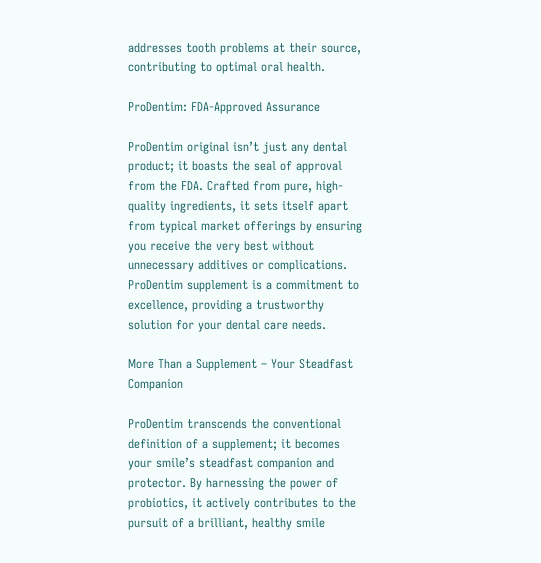addresses tooth problems at their source, contributing to optimal oral health.

ProDentim: FDA-Approved Assurance

ProDentim original isn’t just any dental product; it boasts the seal of approval from the FDA. Crafted from pure, high-quality ingredients, it sets itself apart from typical market offerings by ensuring you receive the very best without unnecessary additives or complications. ProDentim supplement is a commitment to excellence, providing a trustworthy solution for your dental care needs.

More Than a Supplement – Your Steadfast Companion

ProDentim transcends the conventional definition of a supplement; it becomes your smile’s steadfast companion and protector. By harnessing the power of probiotics, it actively contributes to the pursuit of a brilliant, healthy smile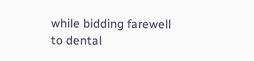while bidding farewell to dental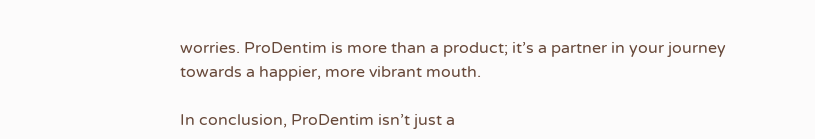worries. ProDentim is more than a product; it’s a partner in your journey towards a happier, more vibrant mouth.

In conclusion, ProDentim isn’t just a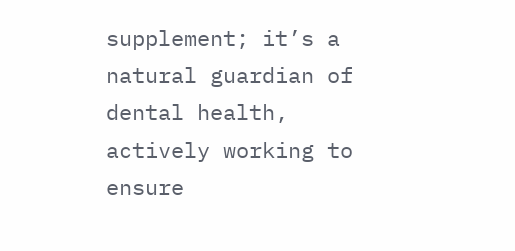supplement; it’s a natural guardian of dental health, actively working to ensure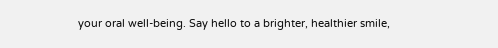your oral well-being. Say hello to a brighter, healthier smile,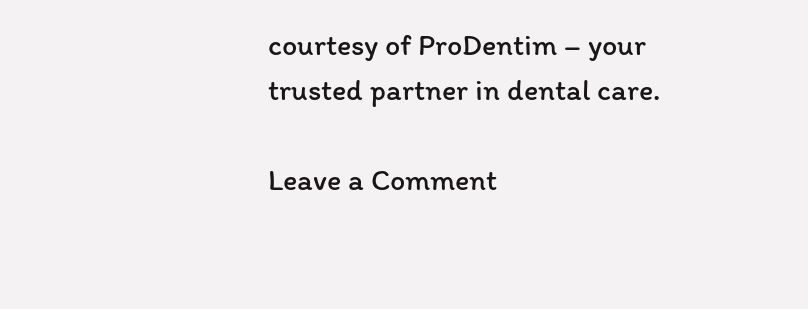courtesy of ProDentim – your trusted partner in dental care.

Leave a Comment